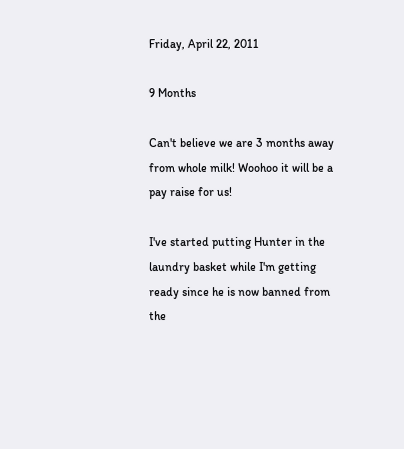Friday, April 22, 2011

9 Months

Can't believe we are 3 months away from whole milk! Woohoo it will be a pay raise for us!

I've started putting Hunter in the laundry basket while I'm getting ready since he is now banned from the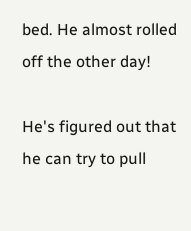bed. He almost rolled off the other day!

He's figured out that he can try to pull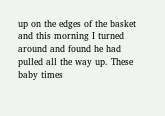up on the edges of the basket and this morning I turned around and found he had pulled all the way up. These baby times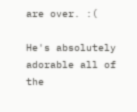are over. :(

He's absolutely adorable all of the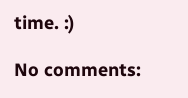time. :)

No comments: